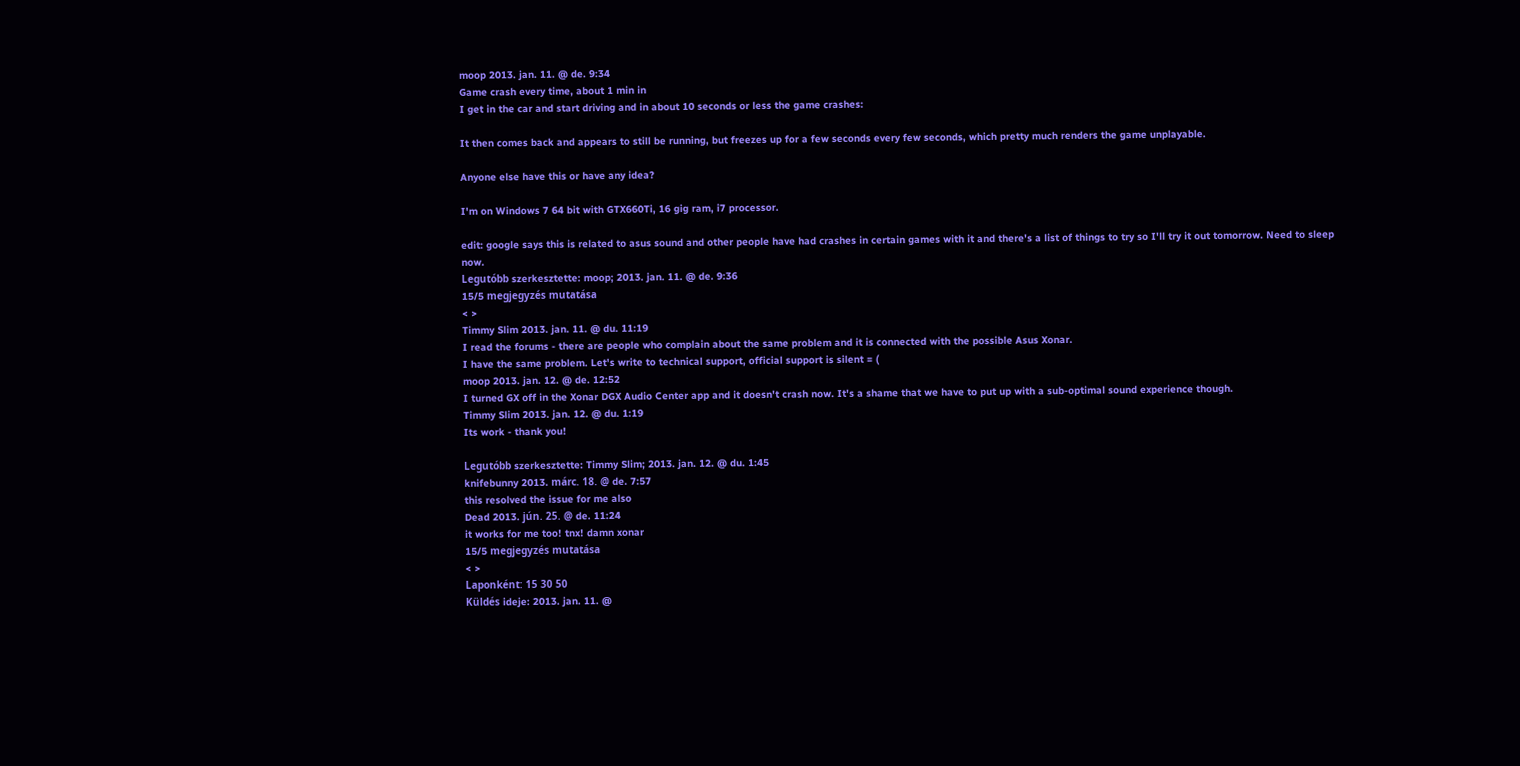moop 2013. jan. 11. @ de. 9:34
Game crash every time, about 1 min in
I get in the car and start driving and in about 10 seconds or less the game crashes:

It then comes back and appears to still be running, but freezes up for a few seconds every few seconds, which pretty much renders the game unplayable.

Anyone else have this or have any idea?

I'm on Windows 7 64 bit with GTX660Ti, 16 gig ram, i7 processor.

edit: google says this is related to asus sound and other people have had crashes in certain games with it and there's a list of things to try so I'll try it out tomorrow. Need to sleep now.
Legutóbb szerkesztette: moop; 2013. jan. 11. @ de. 9:36
15/5 megjegyzés mutatása
< >
Timmy Slim 2013. jan. 11. @ du. 11:19
I read the forums - there are people who complain about the same problem and it is connected with the possible Asus Xonar.
I have the same problem. Let's write to technical support, official support is silent = (
moop 2013. jan. 12. @ de. 12:52
I turned GX off in the Xonar DGX Audio Center app and it doesn't crash now. It's a shame that we have to put up with a sub-optimal sound experience though.
Timmy Slim 2013. jan. 12. @ du. 1:19
Its work - thank you!

Legutóbb szerkesztette: Timmy Slim; 2013. jan. 12. @ du. 1:45
knifebunny 2013. márc. 18. @ de. 7:57
this resolved the issue for me also
Dead 2013. jún. 25. @ de. 11:24
it works for me too! tnx! damn xonar
15/5 megjegyzés mutatása
< >
Laponként: 15 30 50
Küldés ideje: 2013. jan. 11. @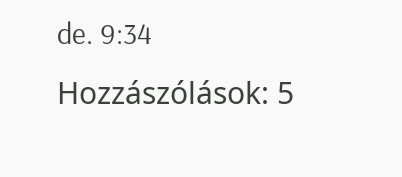de. 9:34
Hozzászólások: 5